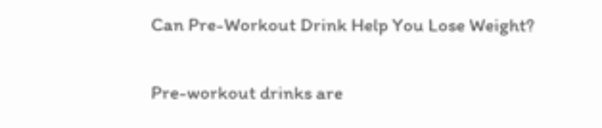Can Pre-Workout Drink Help You Lose Weight?

Pre-workout drinks are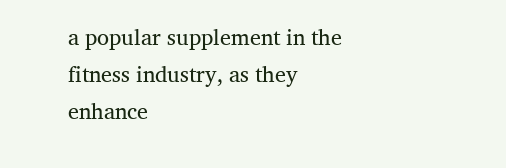a popular supplement in the fitness industry, as they enhance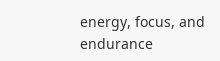energy, focus, and endurance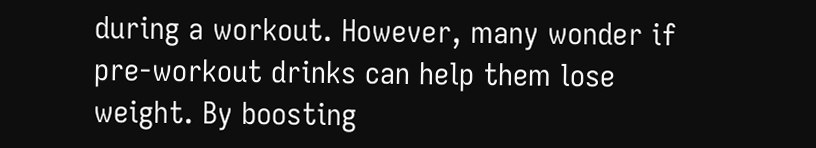during a workout. However, many wonder if pre-workout drinks can help them lose weight. By boosting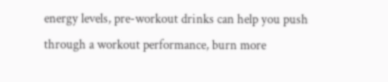energy levels, pre-workout drinks can help you push through a workout performance, burn more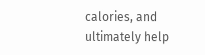calories, and ultimately help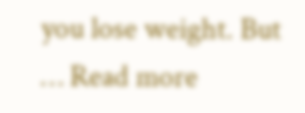you lose weight. But … Read more